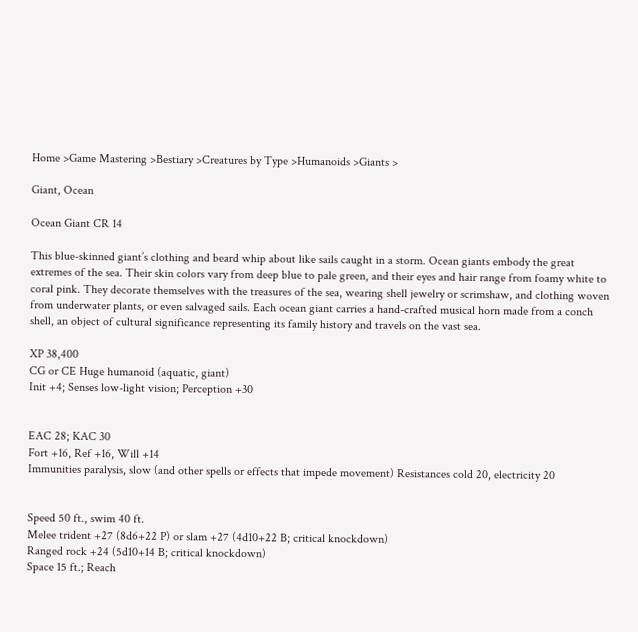Home >Game Mastering >Bestiary >Creatures by Type >Humanoids >Giants >

Giant, Ocean

Ocean Giant CR 14

This blue-skinned giant’s clothing and beard whip about like sails caught in a storm. Ocean giants embody the great extremes of the sea. Their skin colors vary from deep blue to pale green, and their eyes and hair range from foamy white to coral pink. They decorate themselves with the treasures of the sea, wearing shell jewelry or scrimshaw, and clothing woven from underwater plants, or even salvaged sails. Each ocean giant carries a hand-crafted musical horn made from a conch shell, an object of cultural significance representing its family history and travels on the vast sea.

XP 38,400
CG or CE Huge humanoid (aquatic, giant)
Init +4; Senses low-light vision; Perception +30


EAC 28; KAC 30
Fort +16, Ref +16, Will +14
Immunities paralysis, slow (and other spells or effects that impede movement) Resistances cold 20, electricity 20


Speed 50 ft., swim 40 ft.
Melee trident +27 (8d6+22 P) or slam +27 (4d10+22 B; critical knockdown)
Ranged rock +24 (5d10+14 B; critical knockdown)
Space 15 ft.; Reach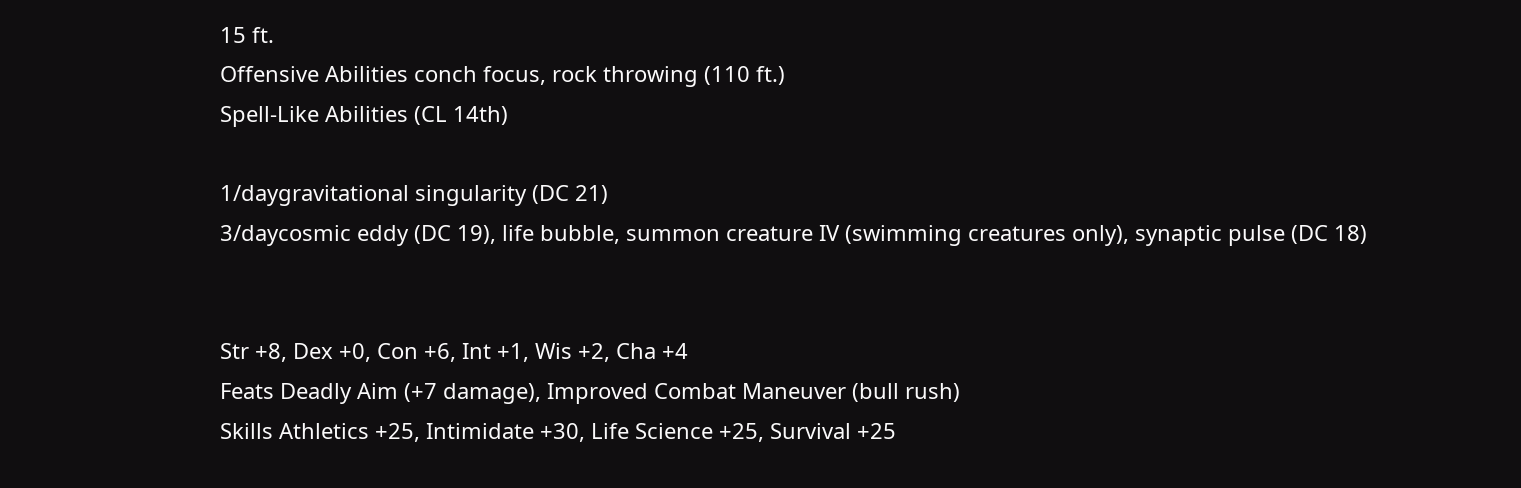15 ft.
Offensive Abilities conch focus, rock throwing (110 ft.)
Spell-Like Abilities (CL 14th)

1/daygravitational singularity (DC 21)
3/daycosmic eddy (DC 19), life bubble, summon creature IV (swimming creatures only), synaptic pulse (DC 18)


Str +8, Dex +0, Con +6, Int +1, Wis +2, Cha +4
Feats Deadly Aim (+7 damage), Improved Combat Maneuver (bull rush)
Skills Athletics +25, Intimidate +30, Life Science +25, Survival +25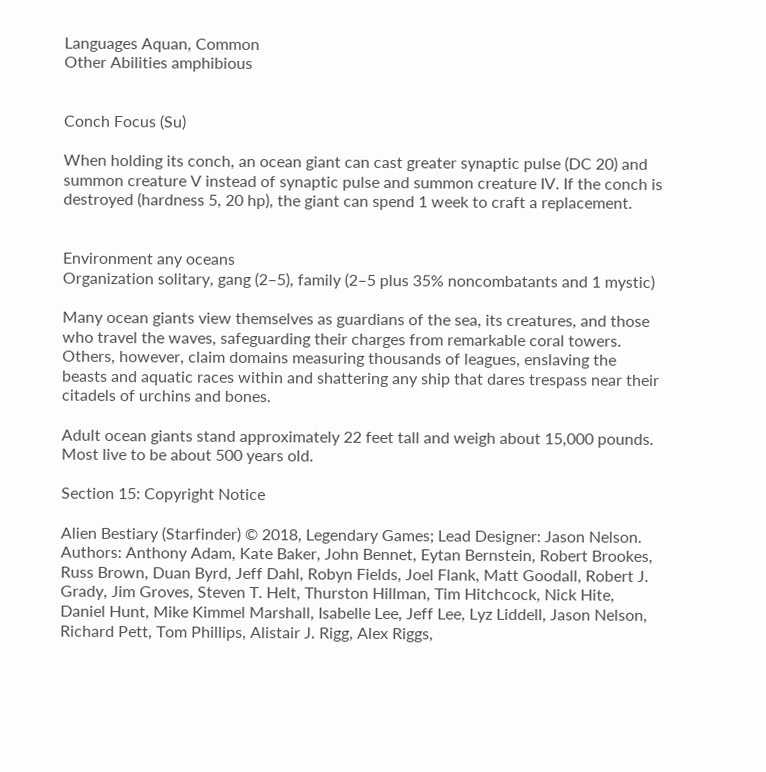Languages Aquan, Common
Other Abilities amphibious


Conch Focus (Su)

When holding its conch, an ocean giant can cast greater synaptic pulse (DC 20) and summon creature V instead of synaptic pulse and summon creature IV. If the conch is destroyed (hardness 5, 20 hp), the giant can spend 1 week to craft a replacement.


Environment any oceans
Organization solitary, gang (2–5), family (2–5 plus 35% noncombatants and 1 mystic)

Many ocean giants view themselves as guardians of the sea, its creatures, and those who travel the waves, safeguarding their charges from remarkable coral towers. Others, however, claim domains measuring thousands of leagues, enslaving the beasts and aquatic races within and shattering any ship that dares trespass near their citadels of urchins and bones.

Adult ocean giants stand approximately 22 feet tall and weigh about 15,000 pounds. Most live to be about 500 years old.

Section 15: Copyright Notice

Alien Bestiary (Starfinder) © 2018, Legendary Games; Lead Designer: Jason Nelson. Authors: Anthony Adam, Kate Baker, John Bennet, Eytan Bernstein, Robert Brookes, Russ Brown, Duan Byrd, Jeff Dahl, Robyn Fields, Joel Flank, Matt Goodall, Robert J. Grady, Jim Groves, Steven T. Helt, Thurston Hillman, Tim Hitchcock, Nick Hite, Daniel Hunt, Mike Kimmel Marshall, Isabelle Lee, Jeff Lee, Lyz Liddell, Jason Nelson, Richard Pett, Tom Phillips, Alistair J. Rigg, Alex Riggs,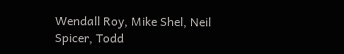Wendall Roy, Mike Shel, Neil Spicer, Todd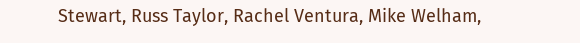Stewart, Russ Taylor, Rachel Ventura, Mike Welham,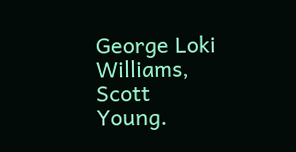George Loki Williams, Scott Young.